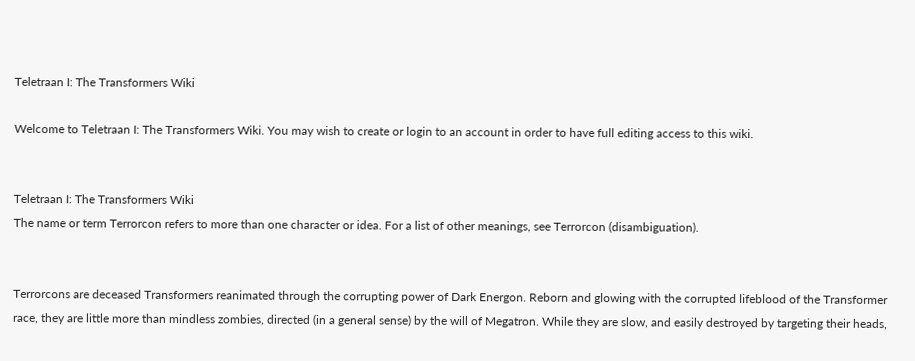Teletraan I: The Transformers Wiki

Welcome to Teletraan I: The Transformers Wiki. You may wish to create or login to an account in order to have full editing access to this wiki.


Teletraan I: The Transformers Wiki
The name or term Terrorcon refers to more than one character or idea. For a list of other meanings, see Terrorcon (disambiguation).


Terrorcons are deceased Transformers reanimated through the corrupting power of Dark Energon. Reborn and glowing with the corrupted lifeblood of the Transformer race, they are little more than mindless zombies, directed (in a general sense) by the will of Megatron. While they are slow, and easily destroyed by targeting their heads,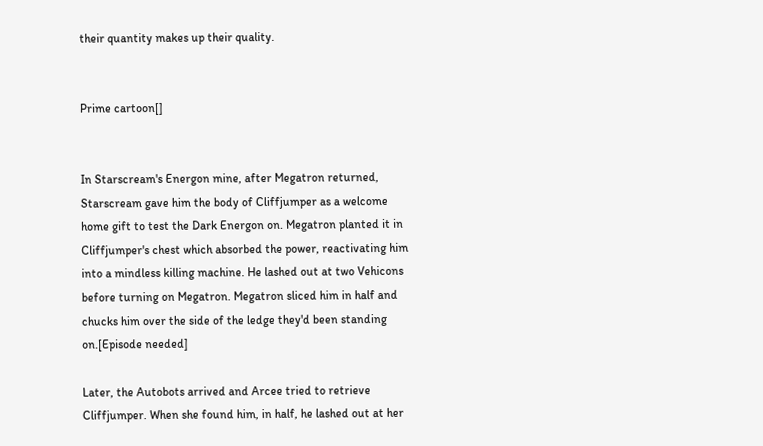their quantity makes up their quality.


Prime cartoon[]


In Starscream's Energon mine, after Megatron returned, Starscream gave him the body of Cliffjumper as a welcome home gift to test the Dark Energon on. Megatron planted it in Cliffjumper's chest which absorbed the power, reactivating him into a mindless killing machine. He lashed out at two Vehicons before turning on Megatron. Megatron sliced him in half and chucks him over the side of the ledge they'd been standing on.[Episode needed]

Later, the Autobots arrived and Arcee tried to retrieve Cliffjumper. When she found him, in half, he lashed out at her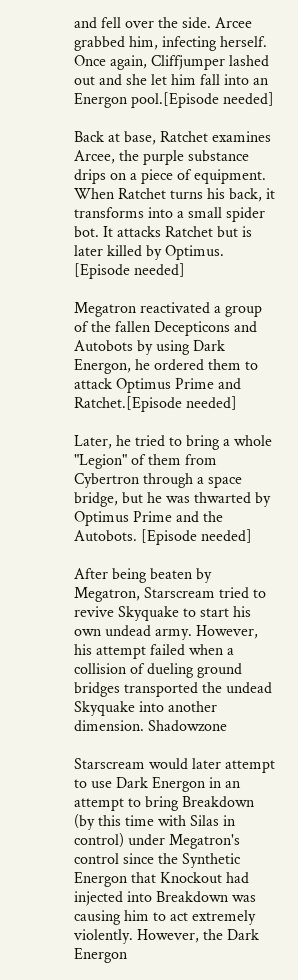and fell over the side. Arcee grabbed him, infecting herself. Once again, Cliffjumper lashed out and she let him fall into an Energon pool.[Episode needed]

Back at base, Ratchet examines Arcee, the purple substance drips on a piece of equipment. When Ratchet turns his back, it transforms into a small spider bot. It attacks Ratchet but is later killed by Optimus. [Episode needed]

Megatron reactivated a group of the fallen Decepticons and Autobots by using Dark Energon, he ordered them to attack Optimus Prime and Ratchet.[Episode needed]

Later, he tried to bring a whole "Legion" of them from Cybertron through a space bridge, but he was thwarted by Optimus Prime and the Autobots. [Episode needed]

After being beaten by Megatron, Starscream tried to revive Skyquake to start his own undead army. However, his attempt failed when a collision of dueling ground bridges transported the undead Skyquake into another dimension. Shadowzone

Starscream would later attempt to use Dark Energon in an attempt to bring Breakdown (by this time with Silas in control) under Megatron's control since the Synthetic Energon that Knockout had injected into Breakdown was causing him to act extremely violently. However, the Dark Energon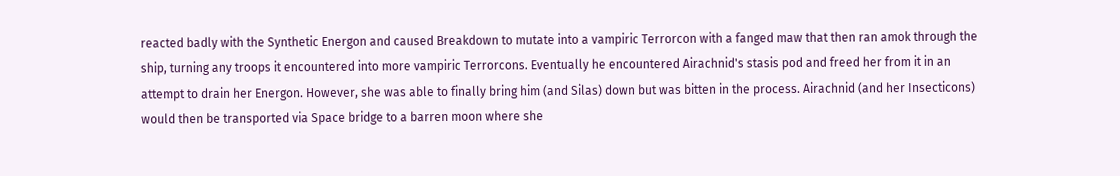reacted badly with the Synthetic Energon and caused Breakdown to mutate into a vampiric Terrorcon with a fanged maw that then ran amok through the ship, turning any troops it encountered into more vampiric Terrorcons. Eventually he encountered Airachnid's stasis pod and freed her from it in an attempt to drain her Energon. However, she was able to finally bring him (and Silas) down but was bitten in the process. Airachnid (and her Insecticons) would then be transported via Space bridge to a barren moon where she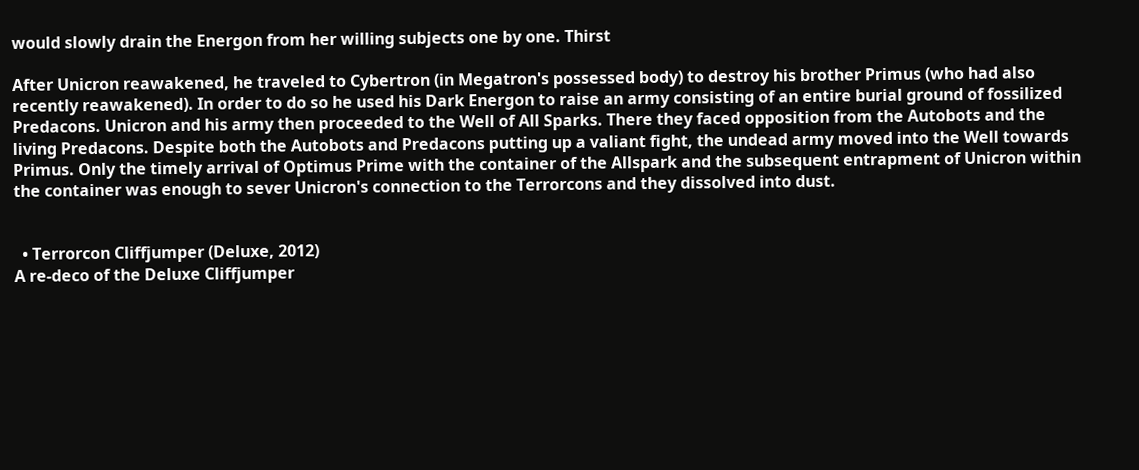would slowly drain the Energon from her willing subjects one by one. Thirst

After Unicron reawakened, he traveled to Cybertron (in Megatron's possessed body) to destroy his brother Primus (who had also recently reawakened). In order to do so he used his Dark Energon to raise an army consisting of an entire burial ground of fossilized Predacons. Unicron and his army then proceeded to the Well of All Sparks. There they faced opposition from the Autobots and the living Predacons. Despite both the Autobots and Predacons putting up a valiant fight, the undead army moved into the Well towards Primus. Only the timely arrival of Optimus Prime with the container of the Allspark and the subsequent entrapment of Unicron within the container was enough to sever Unicron's connection to the Terrorcons and they dissolved into dust.


  • Terrorcon Cliffjumper (Deluxe, 2012)
A re-deco of the Deluxe Cliffjumper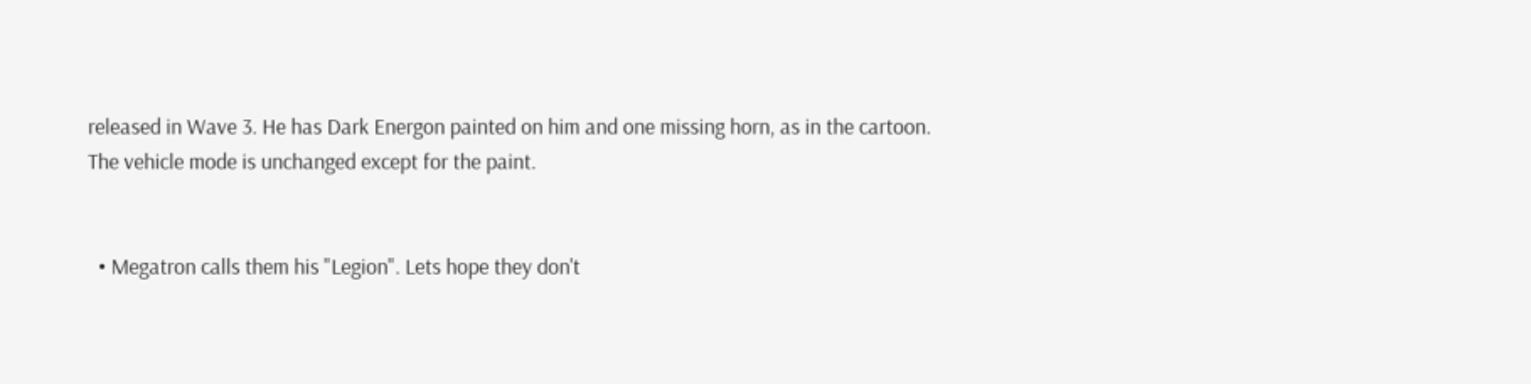released in Wave 3. He has Dark Energon painted on him and one missing horn, as in the cartoon. The vehicle mode is unchanged except for the paint.


  • Megatron calls them his "Legion". Lets hope they don't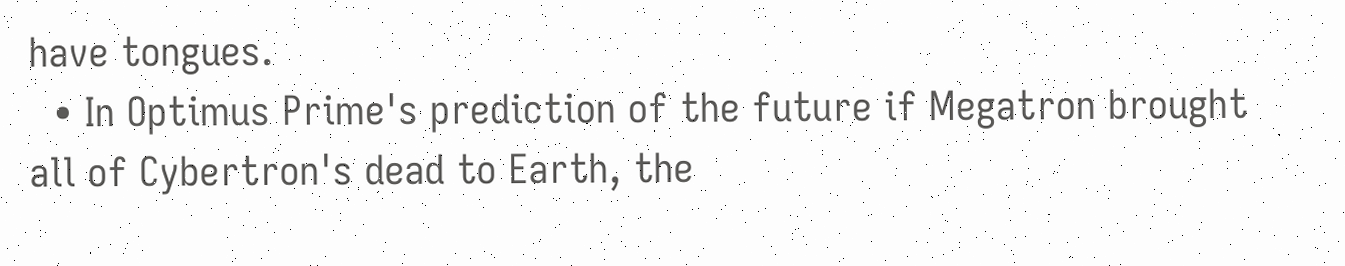have tongues.
  • In Optimus Prime's prediction of the future if Megatron brought all of Cybertron's dead to Earth, the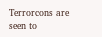Terrorcons are seen to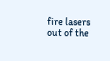fire lasers out of the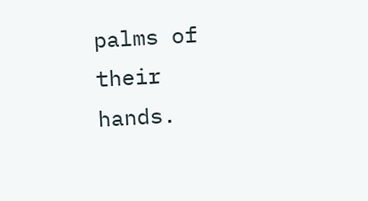palms of their hands.